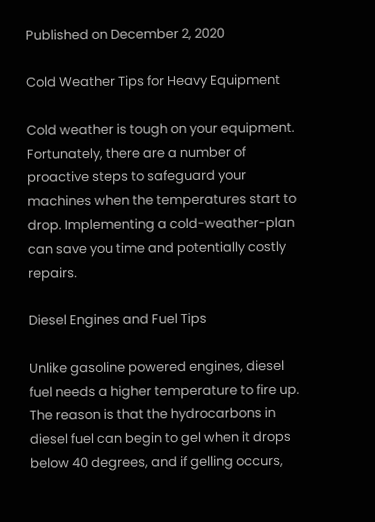Published on December 2, 2020

Cold Weather Tips for Heavy Equipment

Cold weather is tough on your equipment. Fortunately, there are a number of proactive steps to safeguard your machines when the temperatures start to drop. Implementing a cold-weather-plan can save you time and potentially costly repairs.

Diesel Engines and Fuel Tips

Unlike gasoline powered engines, diesel fuel needs a higher temperature to fire up. The reason is that the hydrocarbons in diesel fuel can begin to gel when it drops below 40 degrees, and if gelling occurs,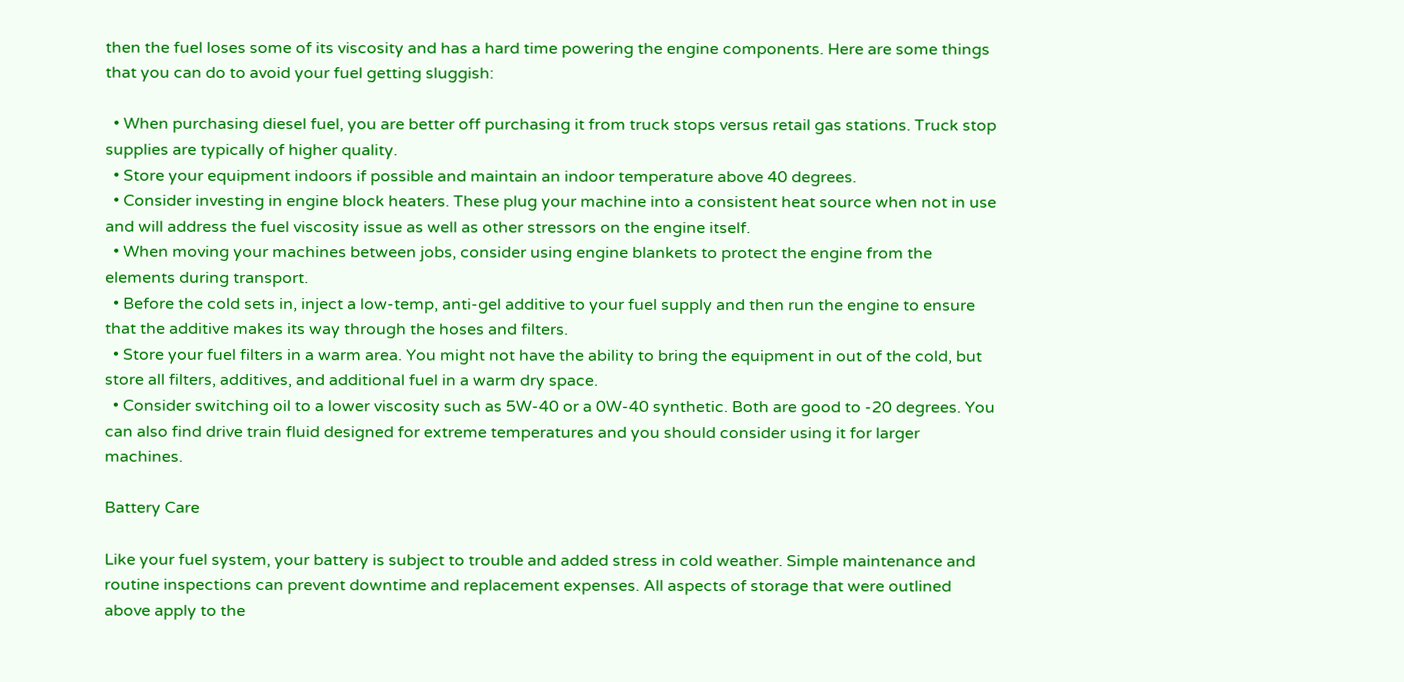then the fuel loses some of its viscosity and has a hard time powering the engine components. Here are some things that you can do to avoid your fuel getting sluggish:

  • When purchasing diesel fuel, you are better off purchasing it from truck stops versus retail gas stations. Truck stop supplies are typically of higher quality.
  • Store your equipment indoors if possible and maintain an indoor temperature above 40 degrees.
  • Consider investing in engine block heaters. These plug your machine into a consistent heat source when not in use and will address the fuel viscosity issue as well as other stressors on the engine itself.
  • When moving your machines between jobs, consider using engine blankets to protect the engine from the elements during transport.
  • Before the cold sets in, inject a low-temp, anti-gel additive to your fuel supply and then run the engine to ensure that the additive makes its way through the hoses and filters.
  • Store your fuel filters in a warm area. You might not have the ability to bring the equipment in out of the cold, but store all filters, additives, and additional fuel in a warm dry space.
  • Consider switching oil to a lower viscosity such as 5W-40 or a 0W-40 synthetic. Both are good to -20 degrees. You can also find drive train fluid designed for extreme temperatures and you should consider using it for larger machines.

Battery Care

Like your fuel system, your battery is subject to trouble and added stress in cold weather. Simple maintenance and routine inspections can prevent downtime and replacement expenses. All aspects of storage that were outlined above apply to the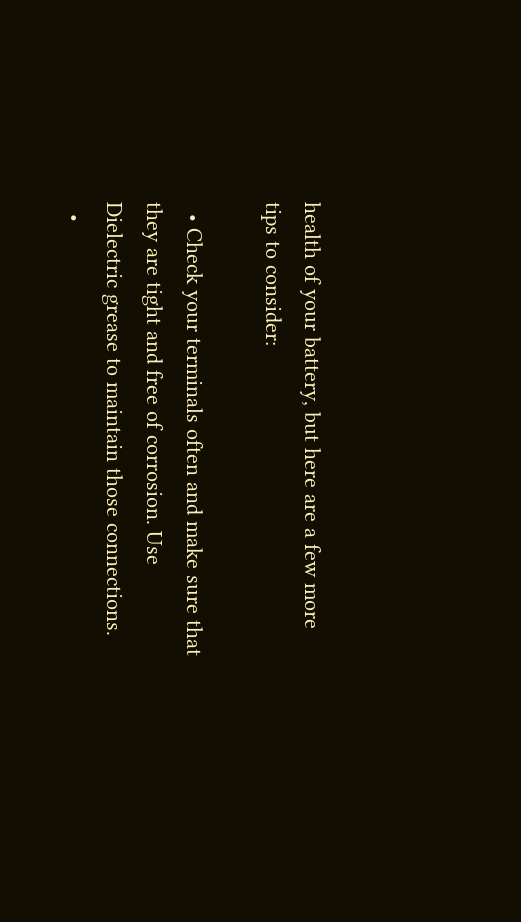health of your battery, but here are a few more tips to consider:

  • Check your terminals often and make sure that they are tight and free of corrosion. Use Dielectric grease to maintain those connections.
  •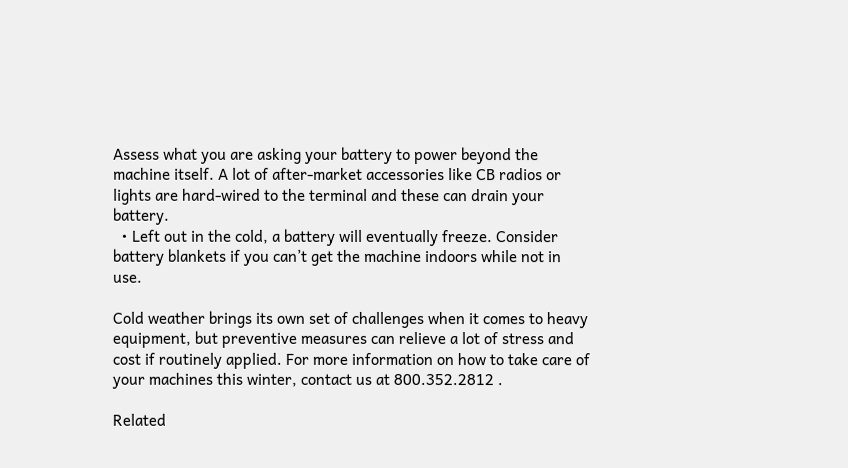Assess what you are asking your battery to power beyond the machine itself. A lot of after-market accessories like CB radios or lights are hard-wired to the terminal and these can drain your battery.
  • Left out in the cold, a battery will eventually freeze. Consider battery blankets if you can’t get the machine indoors while not in use.

Cold weather brings its own set of challenges when it comes to heavy equipment, but preventive measures can relieve a lot of stress and cost if routinely applied. For more information on how to take care of your machines this winter, contact us at 800.352.2812 .

Related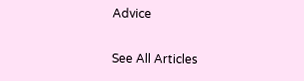Advice

See All Articles